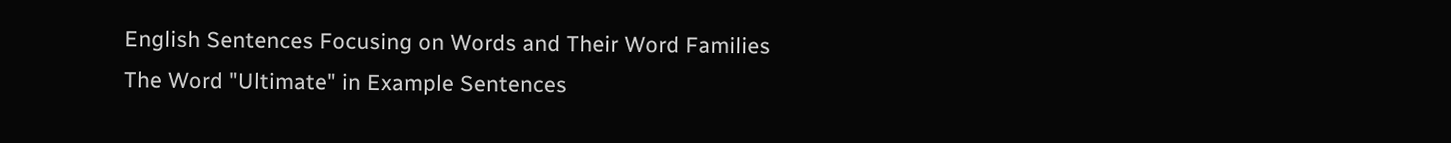English Sentences Focusing on Words and Their Word Families
The Word "Ultimate" in Example Sentences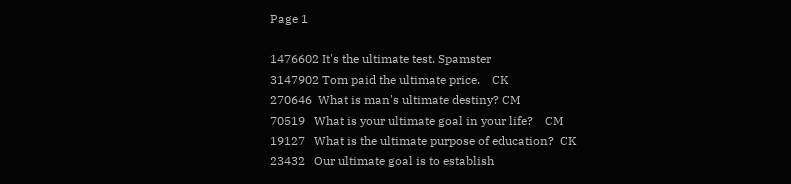Page 1

1476602 It's the ultimate test. Spamster
3147902 Tom paid the ultimate price.    CK
270646  What is man's ultimate destiny? CM
70519   What is your ultimate goal in your life?    CM
19127   What is the ultimate purpose of education?  CK
23432   Our ultimate goal is to establish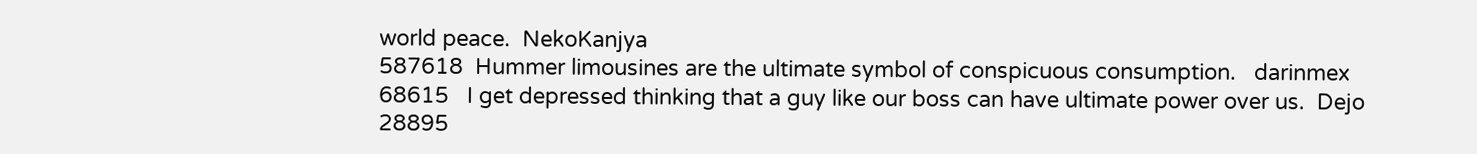world peace.  NekoKanjya
587618  Hummer limousines are the ultimate symbol of conspicuous consumption.   darinmex
68615   I get depressed thinking that a guy like our boss can have ultimate power over us.  Dejo
28895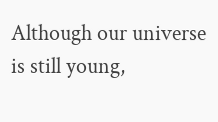Although our universe is still young,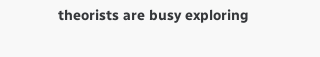theorists are busy exploring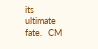its ultimate fate.   CM